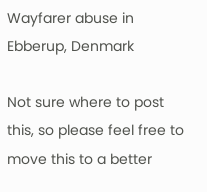Wayfarer abuse in Ebberup, Denmark

Not sure where to post this, so please feel free to move this to a better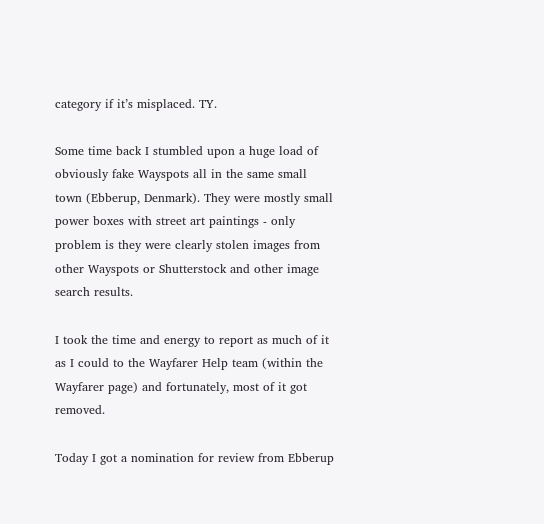category if it’s misplaced. TY.

Some time back I stumbled upon a huge load of obviously fake Wayspots all in the same small town (Ebberup, Denmark). They were mostly small power boxes with street art paintings - only problem is they were clearly stolen images from other Wayspots or Shutterstock and other image search results.

I took the time and energy to report as much of it as I could to the Wayfarer Help team (within the Wayfarer page) and fortunately, most of it got removed.

Today I got a nomination for review from Ebberup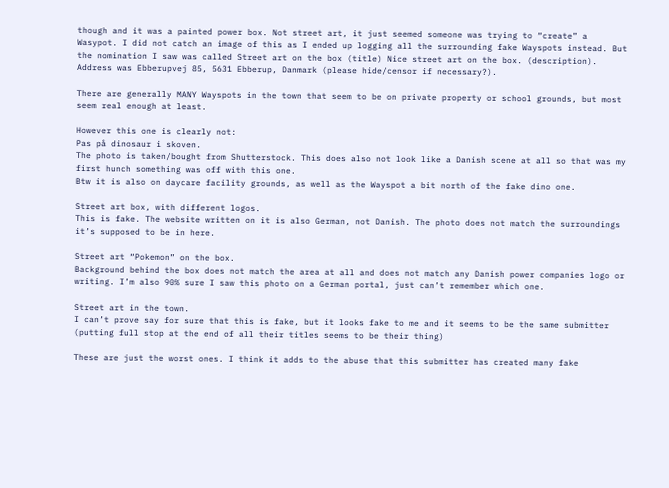though and it was a painted power box. Not street art, it just seemed someone was trying to “create” a Wasypot. I did not catch an image of this as I ended up logging all the surrounding fake Wayspots instead. But the nomination I saw was called Street art on the box (title) Nice street art on the box. (description). Address was Ebberupvej 85, 5631 Ebberup, Danmark (please hide/censor if necessary?).

There are generally MANY Wayspots in the town that seem to be on private property or school grounds, but most seem real enough at least.

However this one is clearly not:
Pas på dinosaur i skoven.
The photo is taken/bought from Shutterstock. This does also not look like a Danish scene at all so that was my first hunch something was off with this one.
Btw it is also on daycare facility grounds, as well as the Wayspot a bit north of the fake dino one.

Street art box, with different logos.
This is fake. The website written on it is also German, not Danish. The photo does not match the surroundings it’s supposed to be in here.

Street art “Pokemon” on the box.
Background behind the box does not match the area at all and does not match any Danish power companies logo or writing. I’m also 90% sure I saw this photo on a German portal, just can’t remember which one.

Street art in the town.
I can’t prove say for sure that this is fake, but it looks fake to me and it seems to be the same submitter (putting full stop at the end of all their titles seems to be their thing)

These are just the worst ones. I think it adds to the abuse that this submitter has created many fake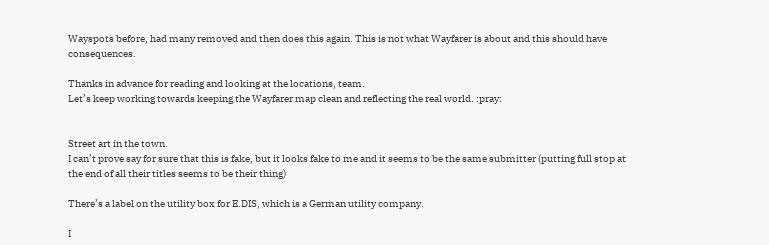Wayspots before, had many removed and then does this again. This is not what Wayfarer is about and this should have consequences.

Thanks in advance for reading and looking at the locations, team.
Let’s keep working towards keeping the Wayfarer map clean and reflecting the real world. :pray:


Street art in the town.
I can’t prove say for sure that this is fake, but it looks fake to me and it seems to be the same submitter (putting full stop at the end of all their titles seems to be their thing)

There’s a label on the utility box for E.DIS, which is a German utility company.

I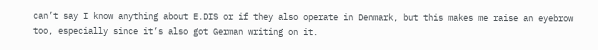can’t say I know anything about E.DIS or if they also operate in Denmark, but this makes me raise an eyebrow too, especially since it’s also got German writing on it.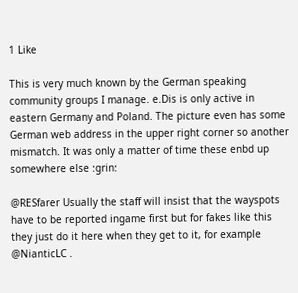1 Like

This is very much known by the German speaking community groups I manage. e.Dis is only active in eastern Germany and Poland. The picture even has some German web address in the upper right corner so another mismatch. It was only a matter of time these enbd up somewhere else :grin:

@RESfarer Usually the staff will insist that the wayspots have to be reported ingame first but for fakes like this they just do it here when they get to it, for example @NianticLC .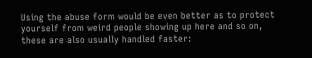Using the abuse form would be even better as to protect yourself from weird people showing up here and so on, these are also usually handled faster: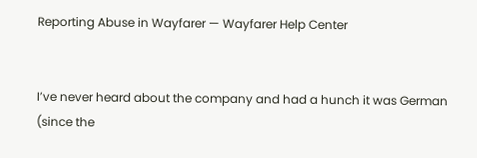Reporting Abuse in Wayfarer — Wayfarer Help Center


I’ve never heard about the company and had a hunch it was German (since the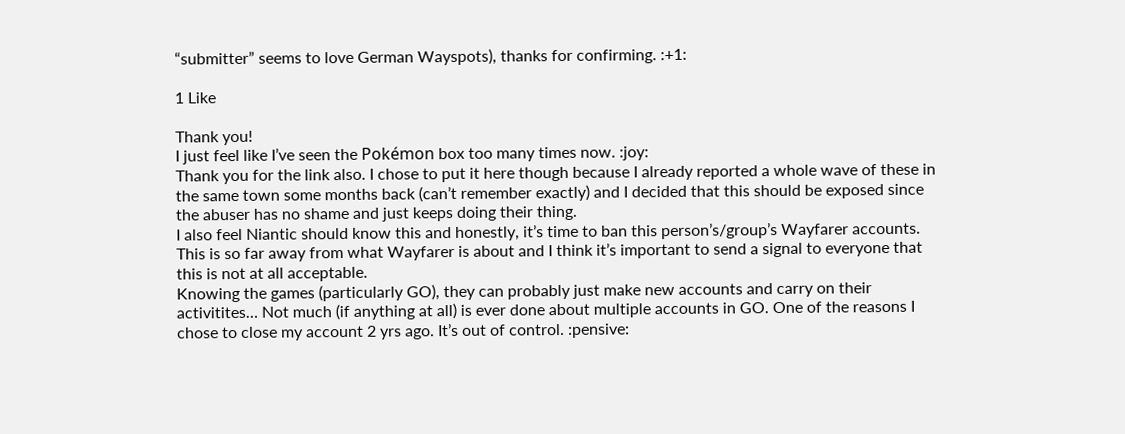“submitter” seems to love German Wayspots), thanks for confirming. :+1:

1 Like

Thank you!
I just feel like I’ve seen the Pokémon box too many times now. :joy:
Thank you for the link also. I chose to put it here though because I already reported a whole wave of these in the same town some months back (can’t remember exactly) and I decided that this should be exposed since the abuser has no shame and just keeps doing their thing.
I also feel Niantic should know this and honestly, it’s time to ban this person’s/group’s Wayfarer accounts. This is so far away from what Wayfarer is about and I think it’s important to send a signal to everyone that this is not at all acceptable.
Knowing the games (particularly GO), they can probably just make new accounts and carry on their activitites… Not much (if anything at all) is ever done about multiple accounts in GO. One of the reasons I chose to close my account 2 yrs ago. It’s out of control. :pensive: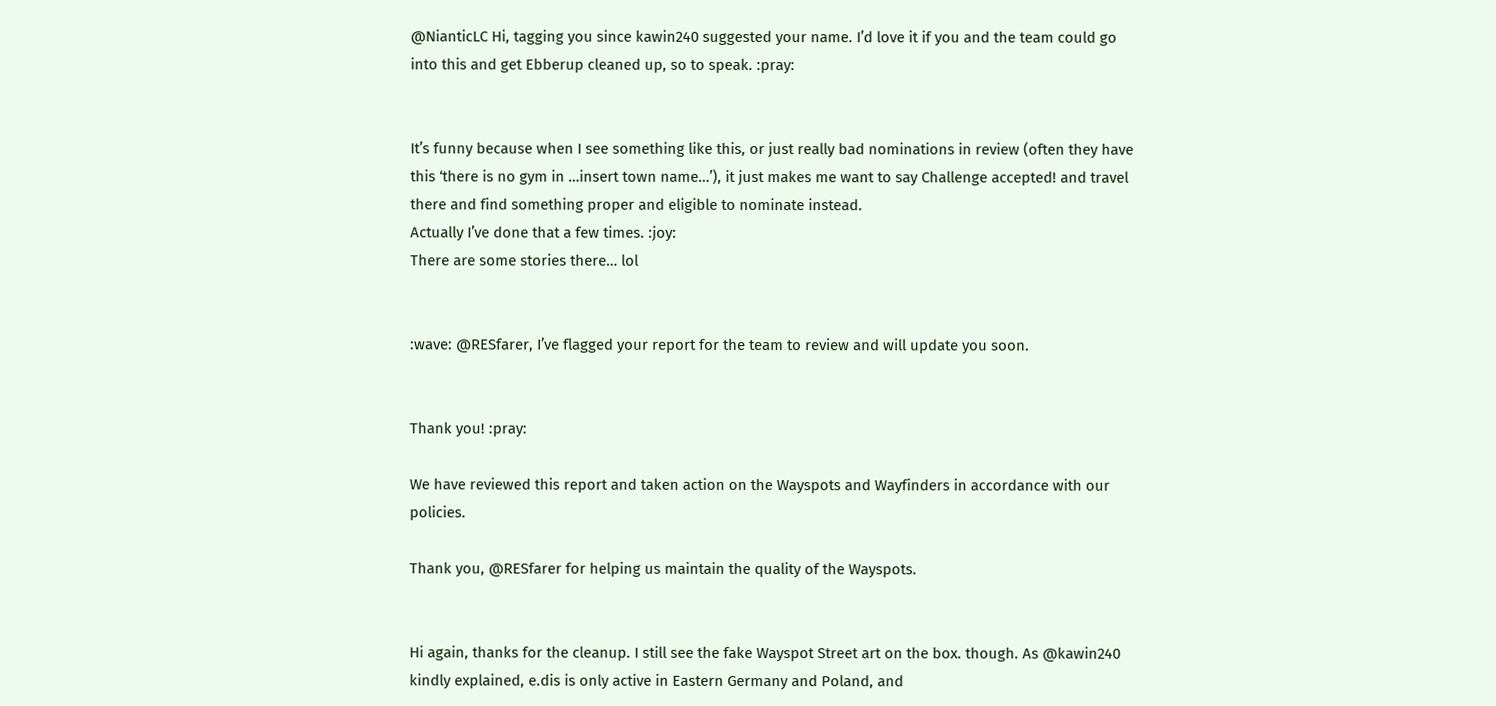@NianticLC Hi, tagging you since kawin240 suggested your name. I’d love it if you and the team could go into this and get Ebberup cleaned up, so to speak. :pray:


It’s funny because when I see something like this, or just really bad nominations in review (often they have this ‘there is no gym in …insert town name…’), it just makes me want to say Challenge accepted! and travel there and find something proper and eligible to nominate instead.
Actually I’ve done that a few times. :joy:
There are some stories there… lol


:wave: @RESfarer, I’ve flagged your report for the team to review and will update you soon.


Thank you! :pray:

We have reviewed this report and taken action on the Wayspots and Wayfinders in accordance with our policies.

Thank you, @RESfarer for helping us maintain the quality of the Wayspots.


Hi again, thanks for the cleanup. I still see the fake Wayspot Street art on the box. though. As @kawin240 kindly explained, e.dis is only active in Eastern Germany and Poland, and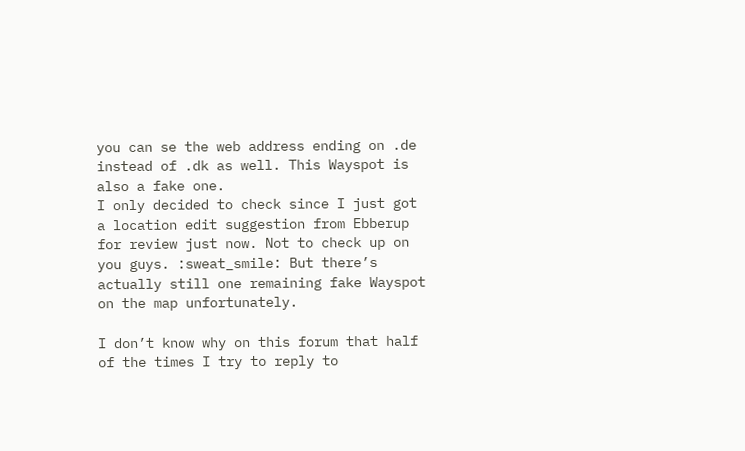you can se the web address ending on .de instead of .dk as well. This Wayspot is also a fake one.
I only decided to check since I just got a location edit suggestion from Ebberup for review just now. Not to check up on you guys. :sweat_smile: But there’s actually still one remaining fake Wayspot on the map unfortunately.

I don’t know why on this forum that half of the times I try to reply to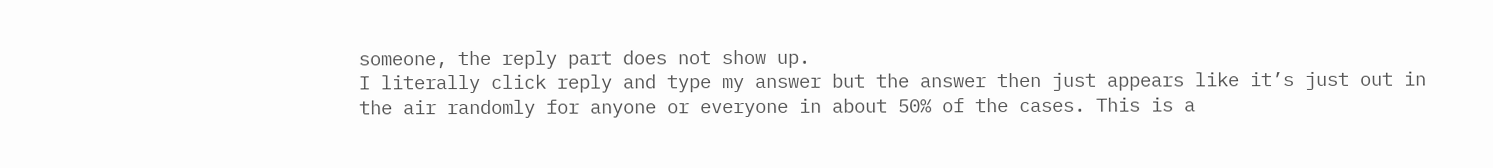someone, the reply part does not show up.
I literally click reply and type my answer but the answer then just appears like it’s just out in the air randomly for anyone or everyone in about 50% of the cases. This is a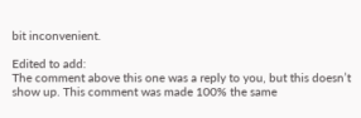bit inconvenient.

Edited to add:
The comment above this one was a reply to you, but this doesn’t show up. This comment was made 100% the same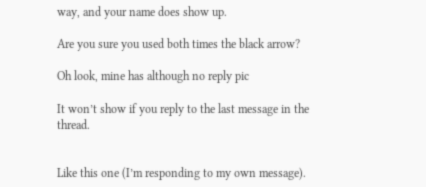way, and your name does show up.

Are you sure you used both times the black arrow?

Oh look, mine has although no reply pic

It won’t show if you reply to the last message in the thread.


Like this one (I’m responding to my own message).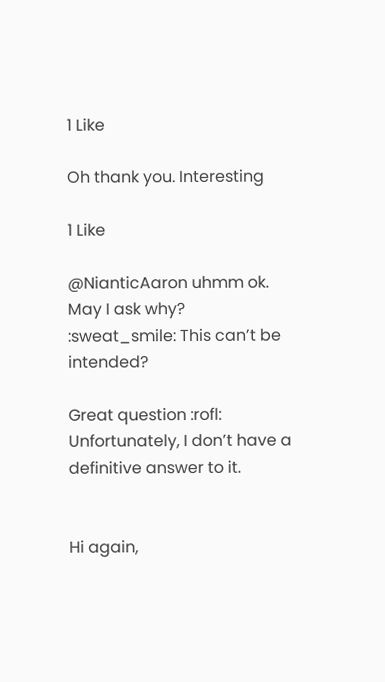1 Like

Oh thank you. Interesting

1 Like

@NianticAaron uhmm ok. May I ask why? :sweat_smile: This can’t be intended?

Great question :rofl: Unfortunately, I don’t have a definitive answer to it.


Hi again,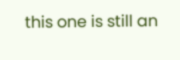this one is still an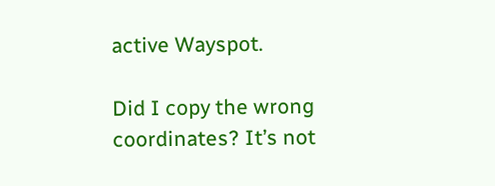active Wayspot.

Did I copy the wrong coordinates? It’s not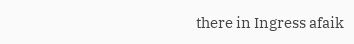there in Ingress afaik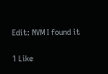Edit: NVM I found it

1 Like